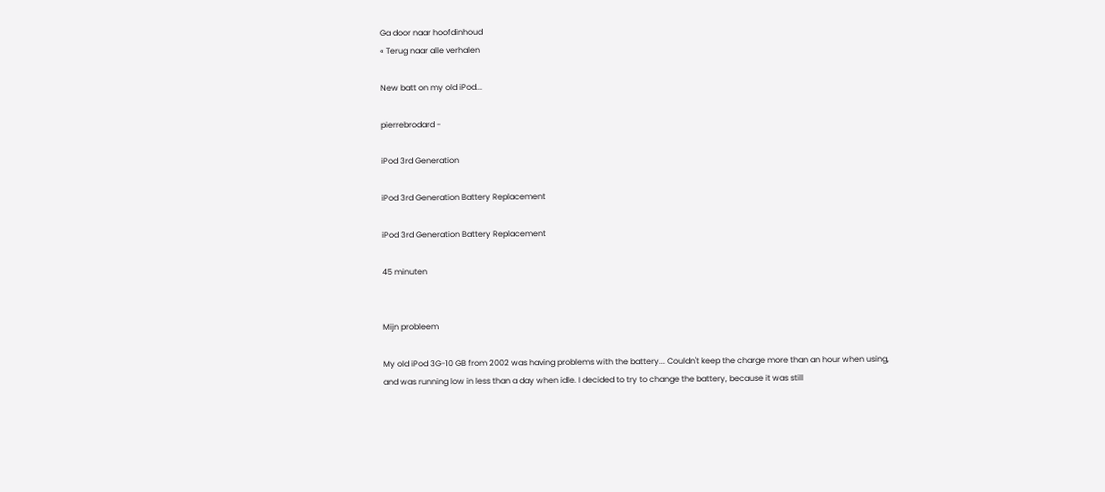Ga door naar hoofdinhoud
« Terug naar alle verhalen

New batt on my old iPod...

pierrebrodard -

iPod 3rd Generation

iPod 3rd Generation Battery Replacement

iPod 3rd Generation Battery Replacement

45 minuten


Mijn probleem

My old iPod 3G-10 GB from 2002 was having problems with the battery... Couldn't keep the charge more than an hour when using, and was running low in less than a day when idle. I decided to try to change the battery, because it was still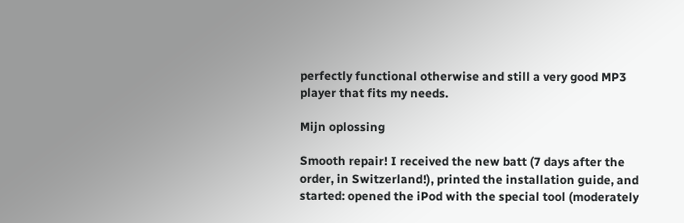perfectly functional otherwise and still a very good MP3 player that fits my needs.

Mijn oplossing

Smooth repair! I received the new batt (7 days after the order, in Switzerland!), printed the installation guide, and started: opened the iPod with the special tool (moderately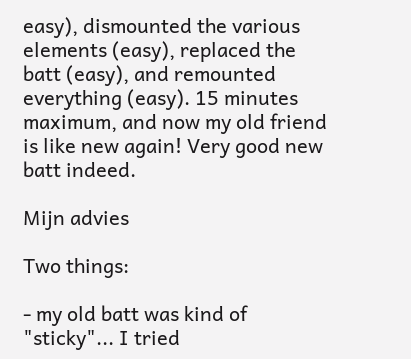easy), dismounted the various elements (easy), replaced the batt (easy), and remounted everything (easy). 15 minutes maximum, and now my old friend is like new again! Very good new batt indeed.

Mijn advies

Two things:

- my old batt was kind of "sticky"... I tried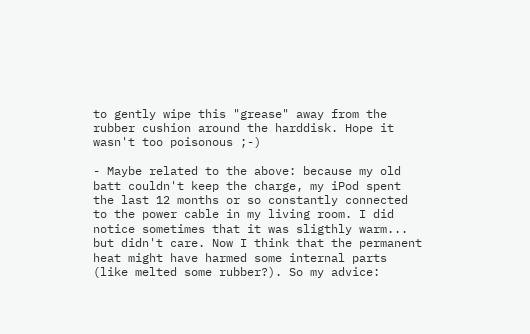to gently wipe this "grease" away from the rubber cushion around the harddisk. Hope it wasn't too poisonous ;-)

- Maybe related to the above: because my old batt couldn't keep the charge, my iPod spent the last 12 months or so constantly connected to the power cable in my living room. I did notice sometimes that it was sligthly warm... but didn't care. Now I think that the permanent heat might have harmed some internal parts (like melted some rubber?). So my advice: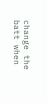change the batt when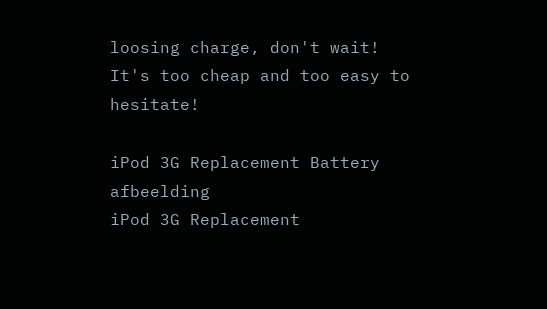loosing charge, don't wait! It's too cheap and too easy to hesitate!

iPod 3G Replacement Battery afbeelding
iPod 3G Replacement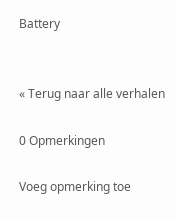Battery


« Terug naar alle verhalen

0 Opmerkingen

Voeg opmerking toe